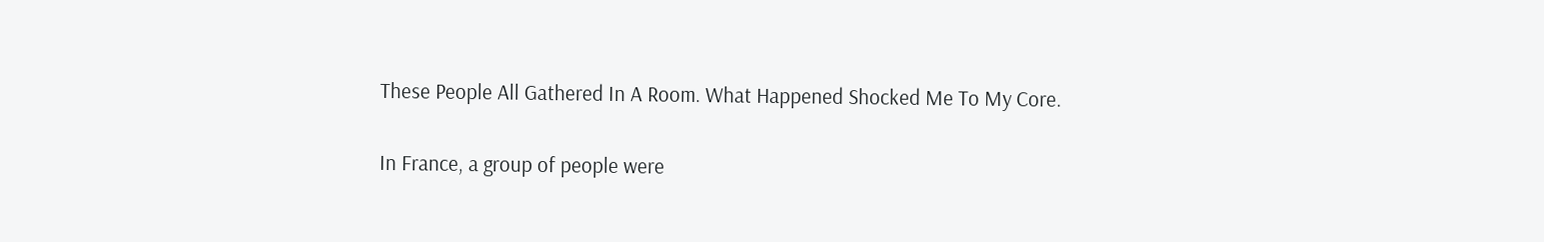These People All Gathered In A Room. What Happened Shocked Me To My Core.


In France, a group of people were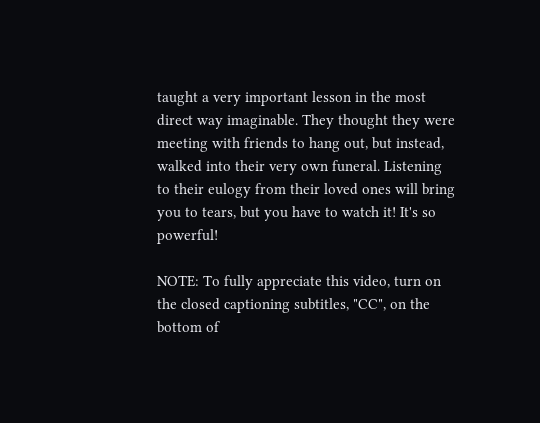taught a very important lesson in the most direct way imaginable. They thought they were meeting with friends to hang out, but instead, walked into their very own funeral. Listening to their eulogy from their loved ones will bring you to tears, but you have to watch it! It's so powerful!

NOTE: To fully appreciate this video, turn on the closed captioning subtitles, "CC", on the bottom of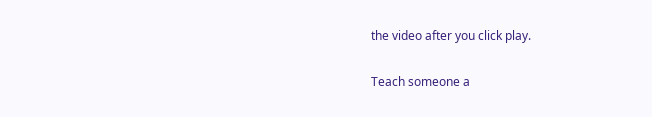the video after you click play.

Teach someone a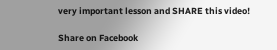very important lesson and SHARE this video!

Share on Facebook